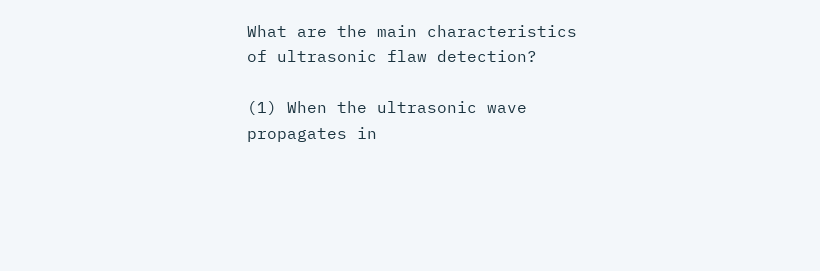What are the main characteristics of ultrasonic flaw detection?

(1) When the ultrasonic wave propagates in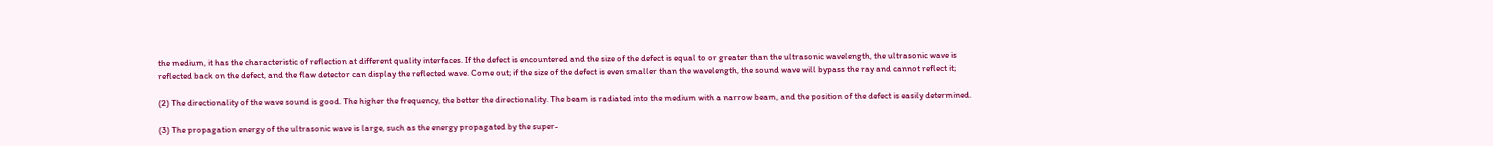the medium, it has the characteristic of reflection at different quality interfaces. If the defect is encountered and the size of the defect is equal to or greater than the ultrasonic wavelength, the ultrasonic wave is reflected back on the defect, and the flaw detector can display the reflected wave. Come out; if the size of the defect is even smaller than the wavelength, the sound wave will bypass the ray and cannot reflect it;

(2) The directionality of the wave sound is good. The higher the frequency, the better the directionality. The beam is radiated into the medium with a narrow beam, and the position of the defect is easily determined.

(3) The propagation energy of the ultrasonic wave is large, such as the energy propagated by the super-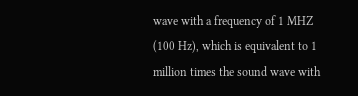wave with a frequency of 1 MHZ (100 Hz), which is equivalent to 1 million times the sound wave with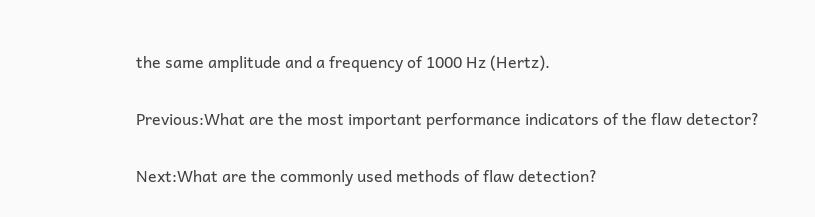the same amplitude and a frequency of 1000 Hz (Hertz).

Previous:What are the most important performance indicators of the flaw detector?

Next:What are the commonly used methods of flaw detection?